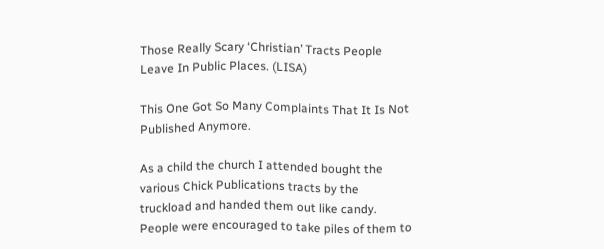Those Really Scary ‘Christian’ Tracts People Leave In Public Places. (LISA)

This One Got So Many Complaints That It Is Not Published Anymore.

As a child the church I attended bought the various Chick Publications tracts by the truckload and handed them out like candy. People were encouraged to take piles of them to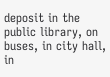deposit in the public library, on buses, in city hall, in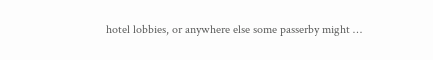hotel lobbies, or anywhere else some passerby might …